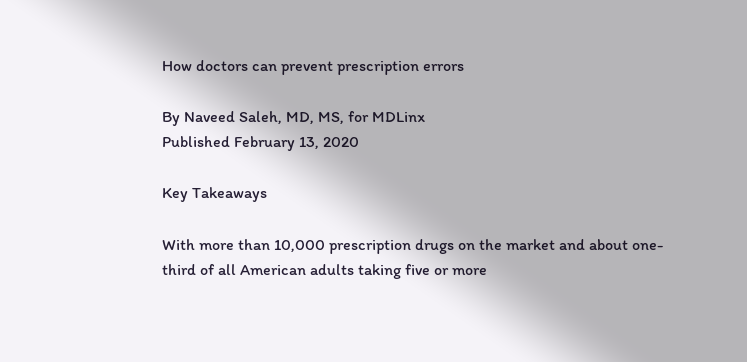How doctors can prevent prescription errors

By Naveed Saleh, MD, MS, for MDLinx
Published February 13, 2020

Key Takeaways

With more than 10,000 prescription drugs on the market and about one-third of all American adults taking five or more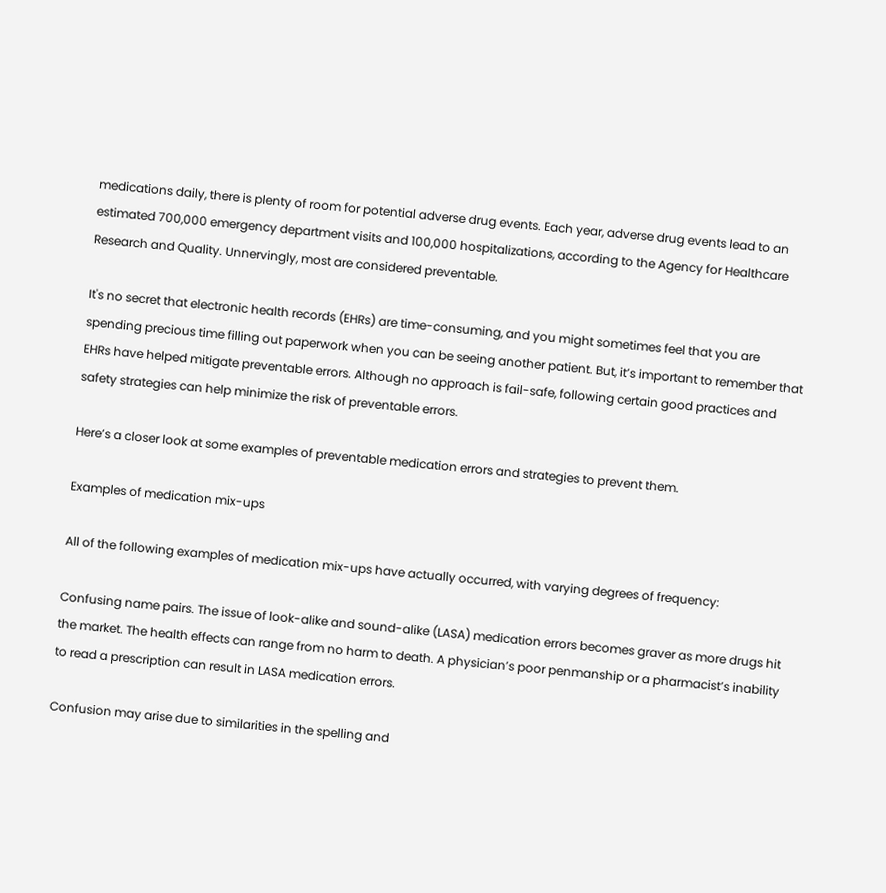medications daily, there is plenty of room for potential adverse drug events. Each year, adverse drug events lead to an estimated 700,000 emergency department visits and 100,000 hospitalizations, according to the Agency for Healthcare Research and Quality. Unnervingly, most are considered preventable.

It's no secret that electronic health records (EHRs) are time-consuming, and you might sometimes feel that you are spending precious time filling out paperwork when you can be seeing another patient. But, it’s important to remember that EHRs have helped mitigate preventable errors. Although no approach is fail-safe, following certain good practices and safety strategies can help minimize the risk of preventable errors.

Here’s a closer look at some examples of preventable medication errors and strategies to prevent them.

Examples of medication mix-ups

All of the following examples of medication mix-ups have actually occurred, with varying degrees of frequency:

Confusing name pairs. The issue of look-alike and sound-alike (LASA) medication errors becomes graver as more drugs hit the market. The health effects can range from no harm to death. A physician’s poor penmanship or a pharmacist’s inability to read a prescription can result in LASA medication errors.

Confusion may arise due to similarities in the spelling and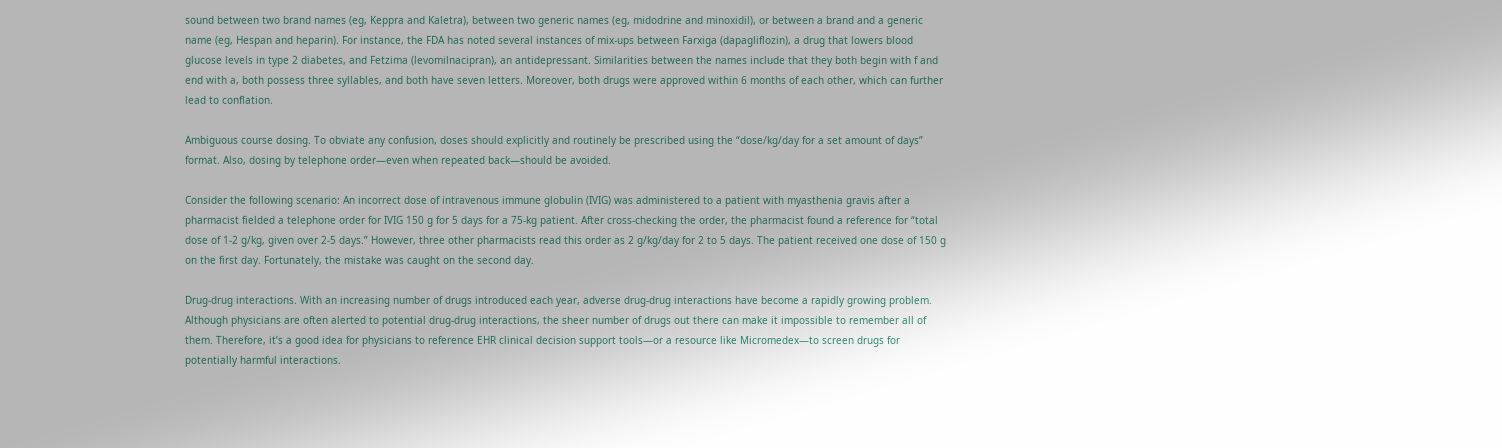sound between two brand names (eg, Keppra and Kaletra), between two generic names (eg, midodrine and minoxidil), or between a brand and a generic name (eg, Hespan and heparin). For instance, the FDA has noted several instances of mix-ups between Farxiga (dapagliflozin), a drug that lowers blood glucose levels in type 2 diabetes, and Fetzima (levomilnacipran), an antidepressant. Similarities between the names include that they both begin with f and end with a, both possess three syllables, and both have seven letters. Moreover, both drugs were approved within 6 months of each other, which can further lead to conflation.

Ambiguous course dosing. To obviate any confusion, doses should explicitly and routinely be prescribed using the “dose/kg/day for a set amount of days” format. Also, dosing by telephone order—even when repeated back—should be avoided.

Consider the following scenario: An incorrect dose of intravenous immune globulin (IVIG) was administered to a patient with myasthenia gravis after a pharmacist fielded a telephone order for IVIG 150 g for 5 days for a 75-kg patient. After cross-checking the order, the pharmacist found a reference for “total dose of 1-2 g/kg, given over 2-5 days.” However, three other pharmacists read this order as 2 g/kg/day for 2 to 5 days. The patient received one dose of 150 g on the first day. Fortunately, the mistake was caught on the second day.

Drug-drug interactions. With an increasing number of drugs introduced each year, adverse drug-drug interactions have become a rapidly growing problem. Although physicians are often alerted to potential drug-drug interactions, the sheer number of drugs out there can make it impossible to remember all of them. Therefore, it’s a good idea for physicians to reference EHR clinical decision support tools—or a resource like Micromedex—to screen drugs for potentially harmful interactions.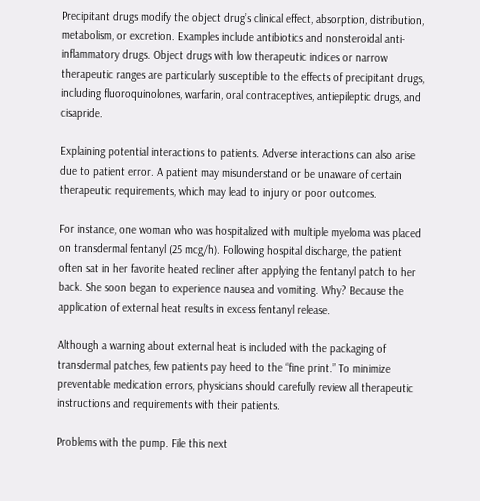Precipitant drugs modify the object drug’s clinical effect, absorption, distribution, metabolism, or excretion. Examples include antibiotics and nonsteroidal anti-inflammatory drugs. Object drugs with low therapeutic indices or narrow therapeutic ranges are particularly susceptible to the effects of precipitant drugs, including fluoroquinolones, warfarin, oral contraceptives, antiepileptic drugs, and cisapride.

Explaining potential interactions to patients. Adverse interactions can also arise due to patient error. A patient may misunderstand or be unaware of certain therapeutic requirements, which may lead to injury or poor outcomes.

For instance, one woman who was hospitalized with multiple myeloma was placed on transdermal fentanyl (25 mcg/h). Following hospital discharge, the patient often sat in her favorite heated recliner after applying the fentanyl patch to her back. She soon began to experience nausea and vomiting. Why? Because the application of external heat results in excess fentanyl release.

Although a warning about external heat is included with the packaging of transdermal patches, few patients pay heed to the “fine print.” To minimize preventable medication errors, physicians should carefully review all therapeutic instructions and requirements with their patients.

Problems with the pump. File this next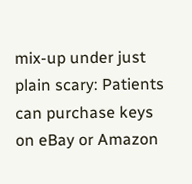mix-up under just plain scary: Patients can purchase keys on eBay or Amazon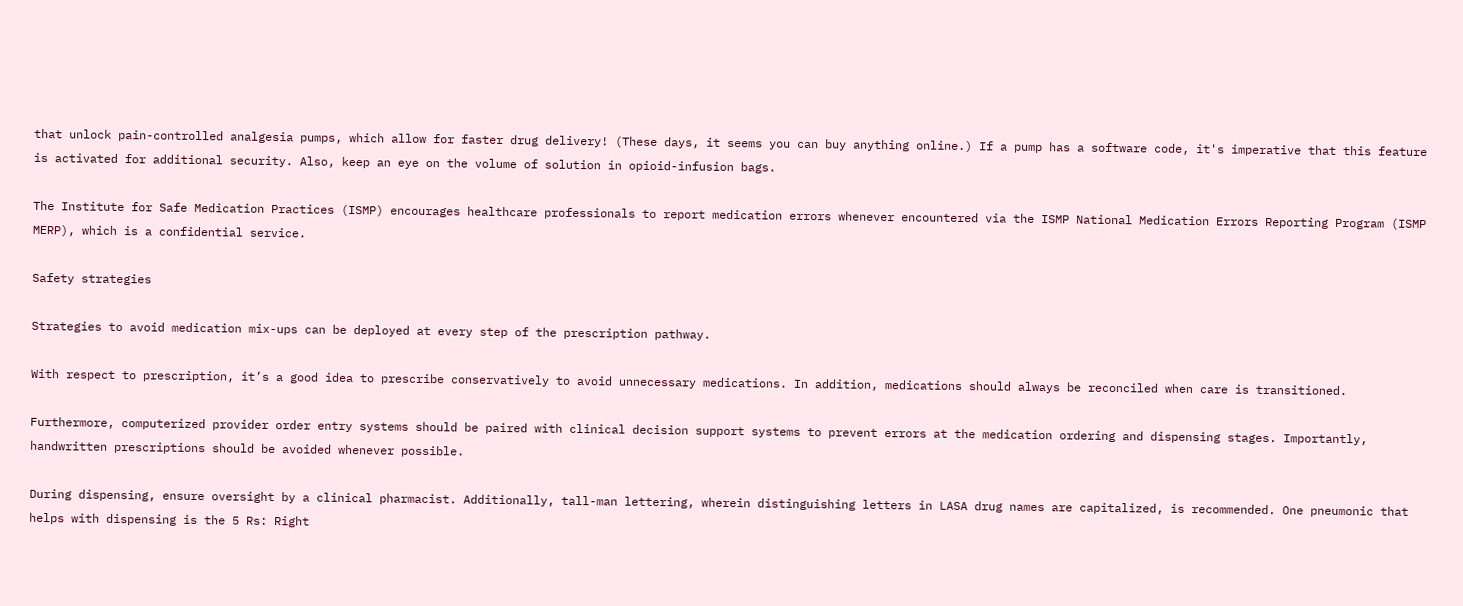that unlock pain-controlled analgesia pumps, which allow for faster drug delivery! (These days, it seems you can buy anything online.) If a pump has a software code, it's imperative that this feature is activated for additional security. Also, keep an eye on the volume of solution in opioid-infusion bags.

The Institute for Safe Medication Practices (ISMP) encourages healthcare professionals to report medication errors whenever encountered via the ISMP National Medication Errors Reporting Program (ISMP MERP), which is a confidential service.

Safety strategies

Strategies to avoid medication mix-ups can be deployed at every step of the prescription pathway.

With respect to prescription, it’s a good idea to prescribe conservatively to avoid unnecessary medications. In addition, medications should always be reconciled when care is transitioned.

Furthermore, computerized provider order entry systems should be paired with clinical decision support systems to prevent errors at the medication ordering and dispensing stages. Importantly, handwritten prescriptions should be avoided whenever possible.

During dispensing, ensure oversight by a clinical pharmacist. Additionally, tall-man lettering, wherein distinguishing letters in LASA drug names are capitalized, is recommended. One pneumonic that helps with dispensing is the 5 Rs: Right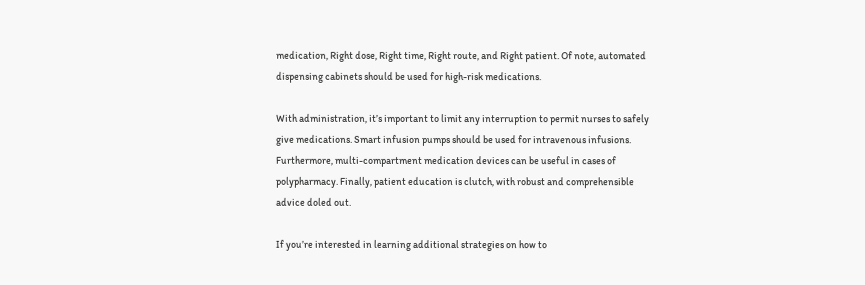medication, Right dose, Right time, Right route, and Right patient. Of note, automated dispensing cabinets should be used for high-risk medications.

With administration, it’s important to limit any interruption to permit nurses to safely give medications. Smart infusion pumps should be used for intravenous infusions. Furthermore, multi-compartment medication devices can be useful in cases of polypharmacy. Finally, patient education is clutch, with robust and comprehensible advice doled out.

If you’re interested in learning additional strategies on how to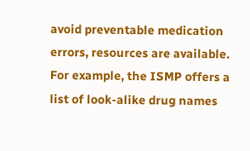avoid preventable medication errors, resources are available. For example, the ISMP offers a list of look-alike drug names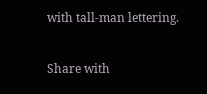with tall-man lettering.

Share with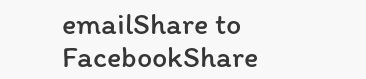emailShare to FacebookShare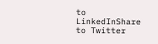to LinkedInShare to Twitter